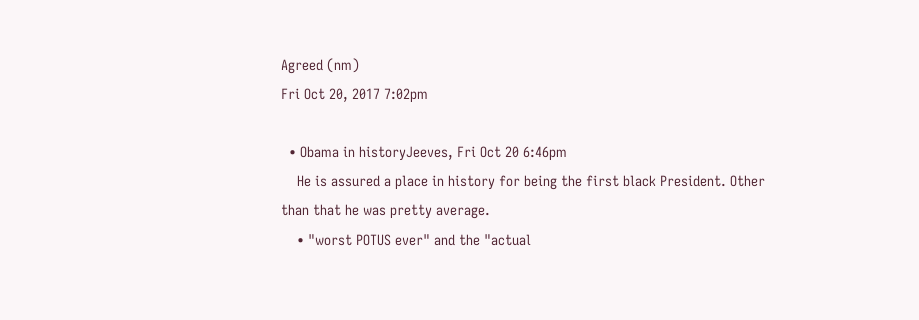Agreed (nm)
Fri Oct 20, 2017 7:02pm

  • Obama in historyJeeves, Fri Oct 20 6:46pm
    He is assured a place in history for being the first black President. Other than that he was pretty average.
    • "worst POTUS ever" and the "actual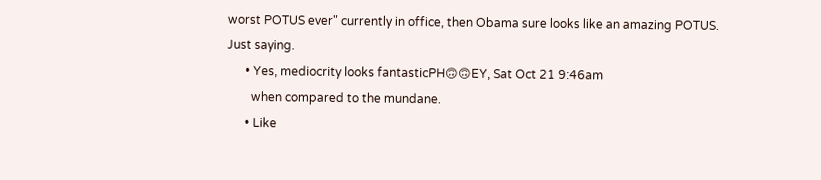worst POTUS ever" currently in office, then Obama sure looks like an amazing POTUS. Just saying.
      • Yes, mediocrity looks fantasticPH🙃🙃EY, Sat Oct 21 9:46am
        when compared to the mundane.
      • Like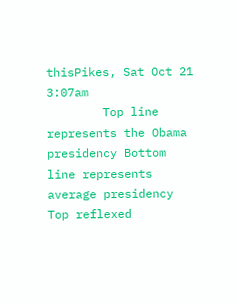thisPikes, Sat Oct 21 3:07am
        Top line represents the Obama presidency Bottom line represents average presidency Top reflexed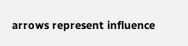arrows represent influence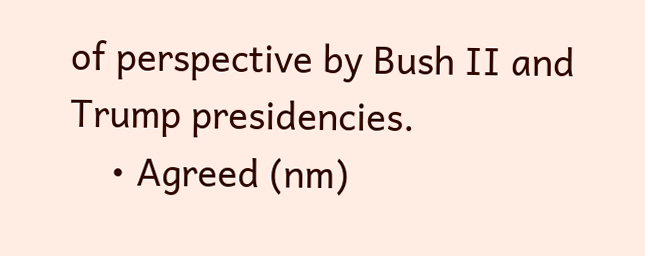of perspective by Bush II and Trump presidencies.
    • Agreed (nm)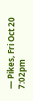— Pikes, Fri Oct 20 7:02pm